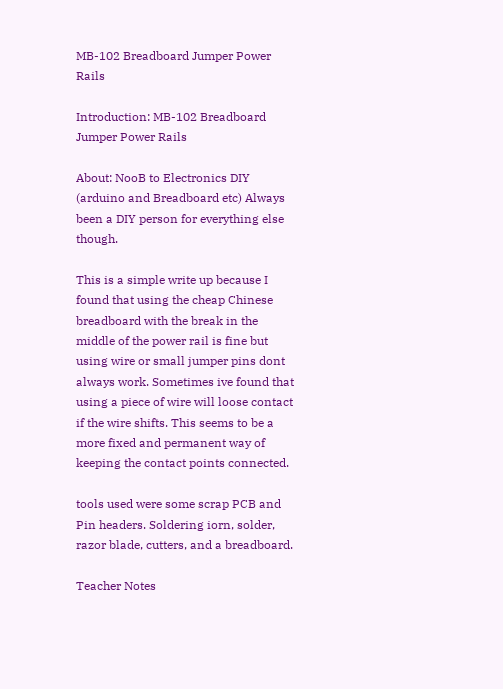MB-102 Breadboard Jumper Power Rails

Introduction: MB-102 Breadboard Jumper Power Rails

About: NooB to Electronics DIY (arduino and Breadboard etc) Always been a DIY person for everything else though.

This is a simple write up because I found that using the cheap Chinese breadboard with the break in the middle of the power rail is fine but using wire or small jumper pins dont always work. Sometimes ive found that using a piece of wire will loose contact if the wire shifts. This seems to be a more fixed and permanent way of keeping the contact points connected.

tools used were some scrap PCB and Pin headers. Soldering iorn, solder, razor blade, cutters, and a breadboard.

Teacher Notes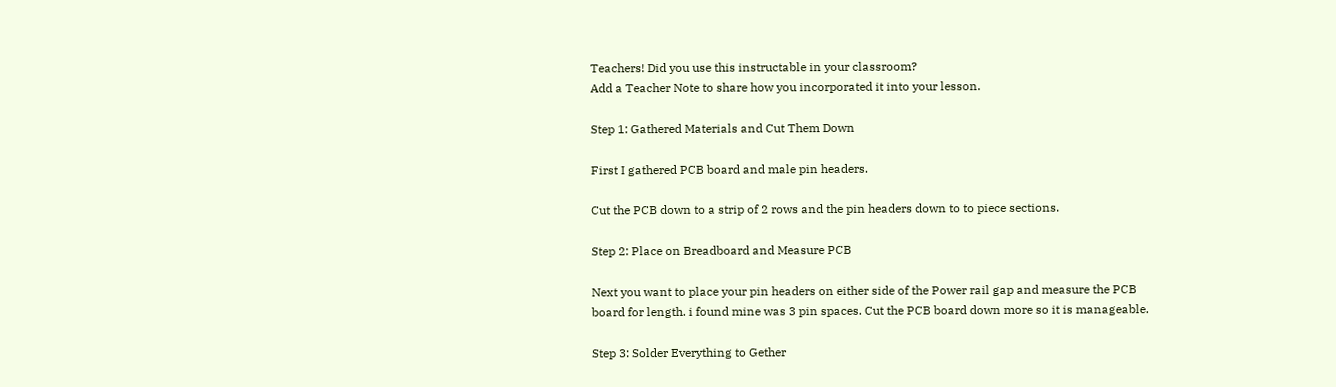Teachers! Did you use this instructable in your classroom?
Add a Teacher Note to share how you incorporated it into your lesson.

Step 1: Gathered Materials and Cut Them Down

First I gathered PCB board and male pin headers.

Cut the PCB down to a strip of 2 rows and the pin headers down to to piece sections.

Step 2: Place on Breadboard and Measure PCB

Next you want to place your pin headers on either side of the Power rail gap and measure the PCB board for length. i found mine was 3 pin spaces. Cut the PCB board down more so it is manageable.

Step 3: Solder Everything to Gether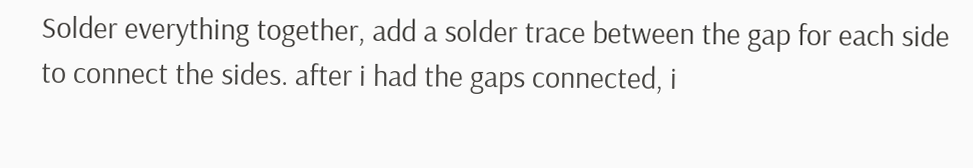Solder everything together, add a solder trace between the gap for each side to connect the sides. after i had the gaps connected, i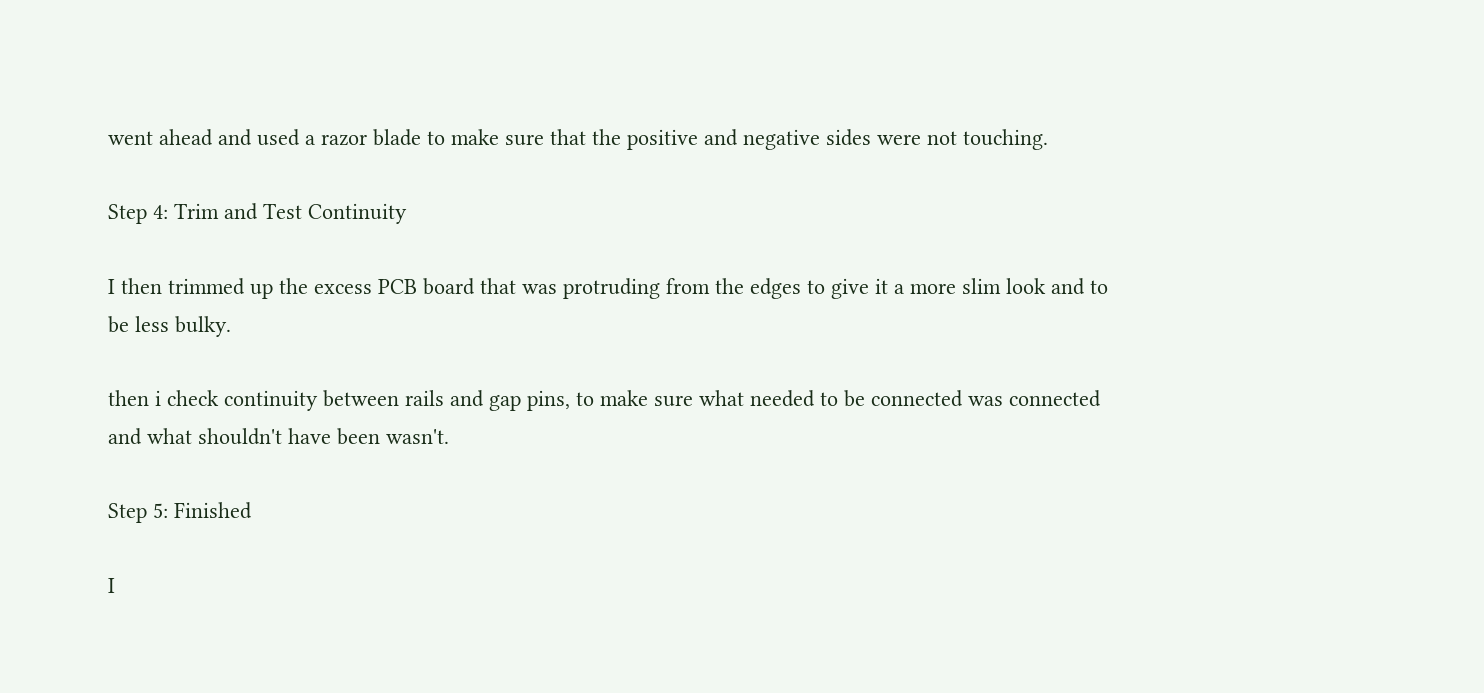went ahead and used a razor blade to make sure that the positive and negative sides were not touching.

Step 4: Trim and Test Continuity

I then trimmed up the excess PCB board that was protruding from the edges to give it a more slim look and to be less bulky.

then i check continuity between rails and gap pins, to make sure what needed to be connected was connected and what shouldn't have been wasn't.

Step 5: Finished

I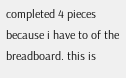completed 4 pieces because i have to of the breadboard. this is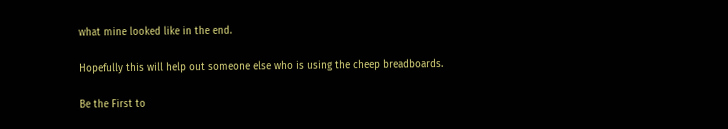what mine looked like in the end.

Hopefully this will help out someone else who is using the cheep breadboards.

Be the First to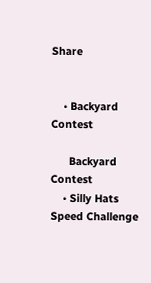Share


    • Backyard Contest

      Backyard Contest
    • Silly Hats Speed Challenge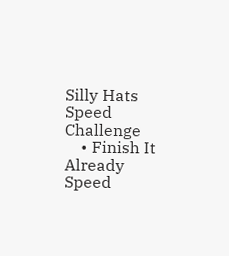Silly Hats Speed Challenge
    • Finish It Already Speed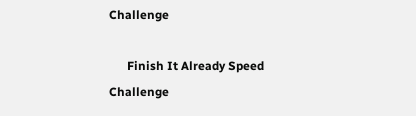Challenge

      Finish It Already Speed Challenge